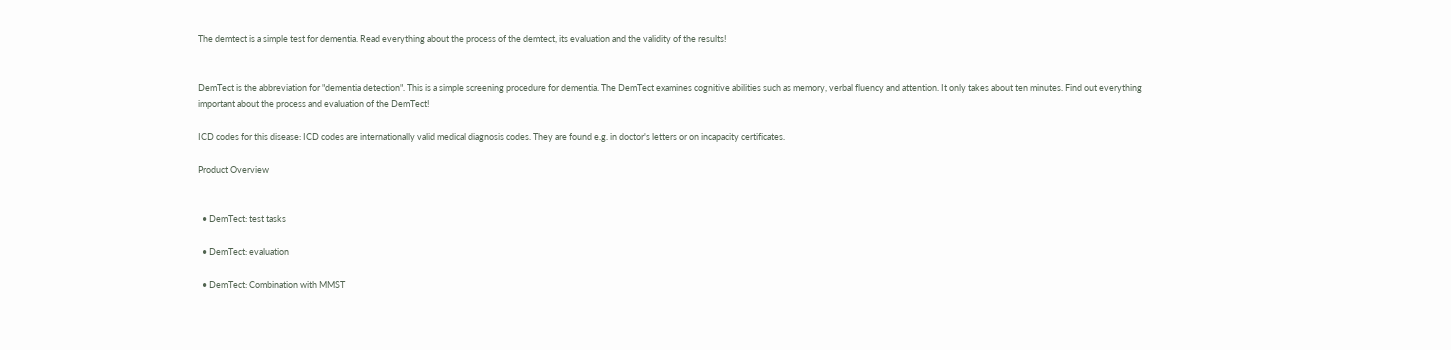The demtect is a simple test for dementia. Read everything about the process of the demtect, its evaluation and the validity of the results!


DemTect is the abbreviation for "dementia detection". This is a simple screening procedure for dementia. The DemTect examines cognitive abilities such as memory, verbal fluency and attention. It only takes about ten minutes. Find out everything important about the process and evaluation of the DemTect!

ICD codes for this disease: ICD codes are internationally valid medical diagnosis codes. They are found e.g. in doctor's letters or on incapacity certificates.

Product Overview


  • DemTect: test tasks

  • DemTect: evaluation

  • DemTect: Combination with MMST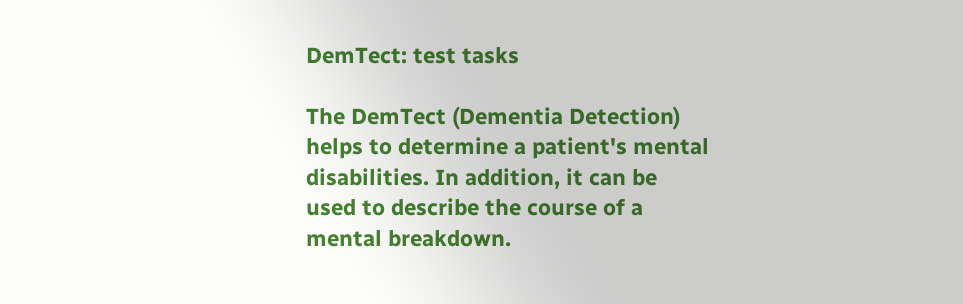DemTect: test tasks

The DemTect (Dementia Detection) helps to determine a patient's mental disabilities. In addition, it can be used to describe the course of a mental breakdown.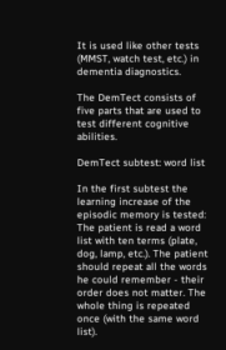It is used like other tests (MMST, watch test, etc.) in dementia diagnostics.

The DemTect consists of five parts that are used to test different cognitive abilities.

DemTect subtest: word list

In the first subtest the learning increase of the episodic memory is tested: The patient is read a word list with ten terms (plate, dog, lamp, etc.). The patient should repeat all the words he could remember - their order does not matter. The whole thing is repeated once (with the same word list).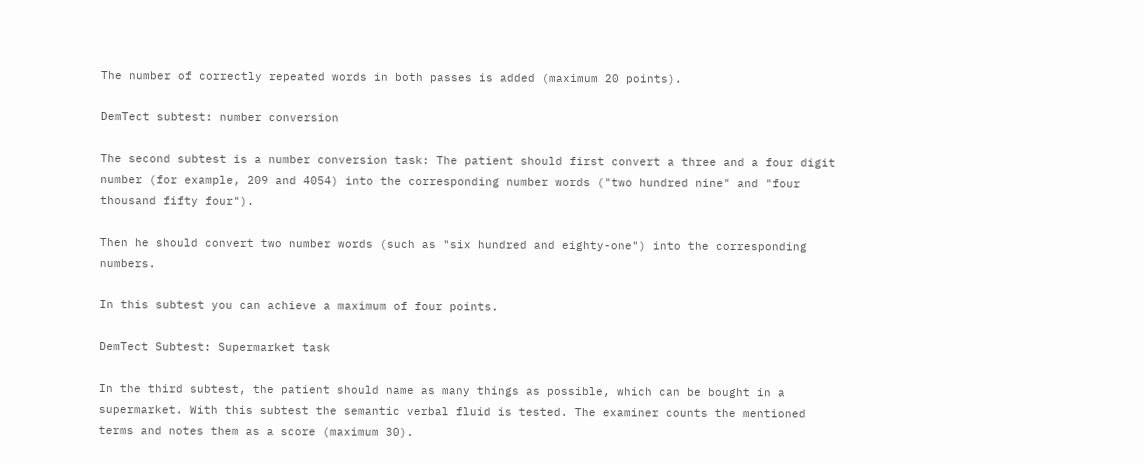The number of correctly repeated words in both passes is added (maximum 20 points).

DemTect subtest: number conversion

The second subtest is a number conversion task: The patient should first convert a three and a four digit number (for example, 209 and 4054) into the corresponding number words ("two hundred nine" and "four thousand fifty four").

Then he should convert two number words (such as "six hundred and eighty-one") into the corresponding numbers.

In this subtest you can achieve a maximum of four points.

DemTect Subtest: Supermarket task

In the third subtest, the patient should name as many things as possible, which can be bought in a supermarket. With this subtest the semantic verbal fluid is tested. The examiner counts the mentioned terms and notes them as a score (maximum 30).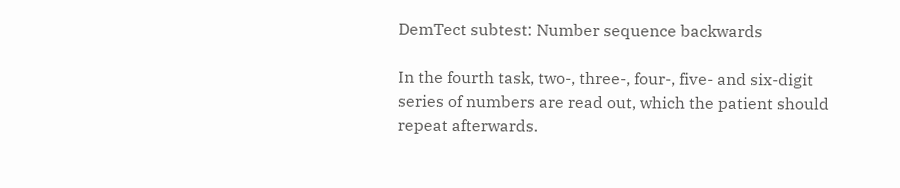DemTect subtest: Number sequence backwards

In the fourth task, two-, three-, four-, five- and six-digit series of numbers are read out, which the patient should repeat afterwards.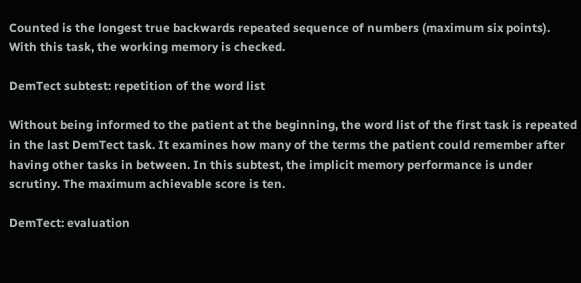Counted is the longest true backwards repeated sequence of numbers (maximum six points). With this task, the working memory is checked.

DemTect subtest: repetition of the word list

Without being informed to the patient at the beginning, the word list of the first task is repeated in the last DemTect task. It examines how many of the terms the patient could remember after having other tasks in between. In this subtest, the implicit memory performance is under scrutiny. The maximum achievable score is ten.

DemTect: evaluation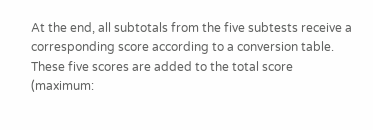At the end, all subtotals from the five subtests receive a corresponding score according to a conversion table. These five scores are added to the total score (maximum: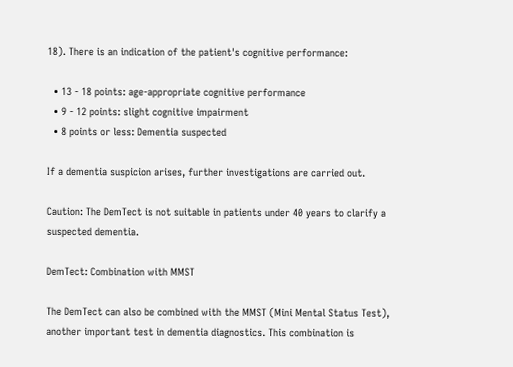18). There is an indication of the patient's cognitive performance:

  • 13 - 18 points: age-appropriate cognitive performance
  • 9 - 12 points: slight cognitive impairment
  • 8 points or less: Dementia suspected

If a dementia suspicion arises, further investigations are carried out.

Caution: The DemTect is not suitable in patients under 40 years to clarify a suspected dementia.

DemTect: Combination with MMST

The DemTect can also be combined with the MMST (Mini Mental Status Test), another important test in dementia diagnostics. This combination is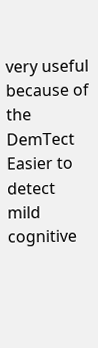very useful because of the DemTect Easier to detect mild cognitive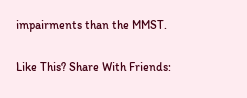impairments than the MMST.

Like This? Share With Friends: